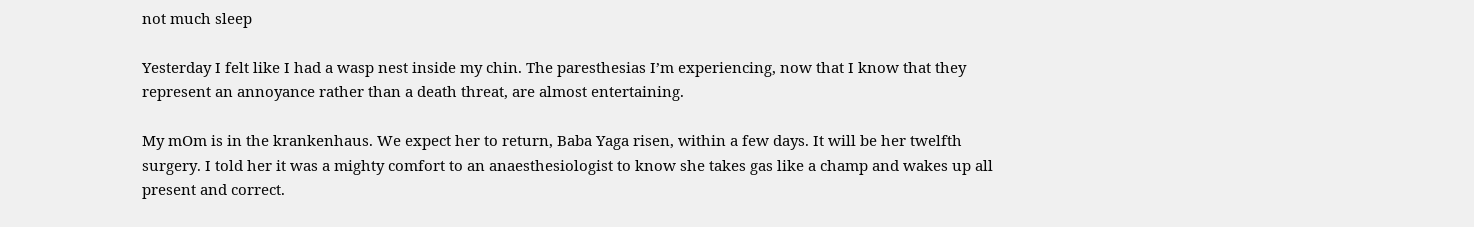not much sleep

Yesterday I felt like I had a wasp nest inside my chin. The paresthesias I’m experiencing, now that I know that they represent an annoyance rather than a death threat, are almost entertaining.

My mOm is in the krankenhaus. We expect her to return, Baba Yaga risen, within a few days. It will be her twelfth surgery. I told her it was a mighty comfort to an anaesthesiologist to know she takes gas like a champ and wakes up all present and correct.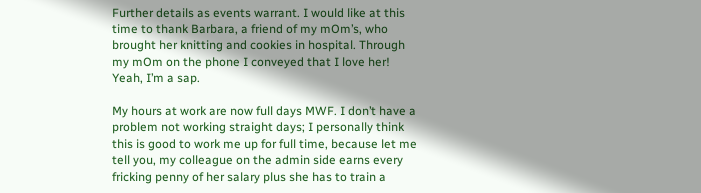Further details as events warrant. I would like at this time to thank Barbara, a friend of my mOm’s, who brought her knitting and cookies in hospital. Through my mOm on the phone I conveyed that I love her! Yeah, I’m a sap.

My hours at work are now full days MWF. I don’t have a problem not working straight days; I personally think this is good to work me up for full time, because let me tell you, my colleague on the admin side earns every fricking penny of her salary plus she has to train a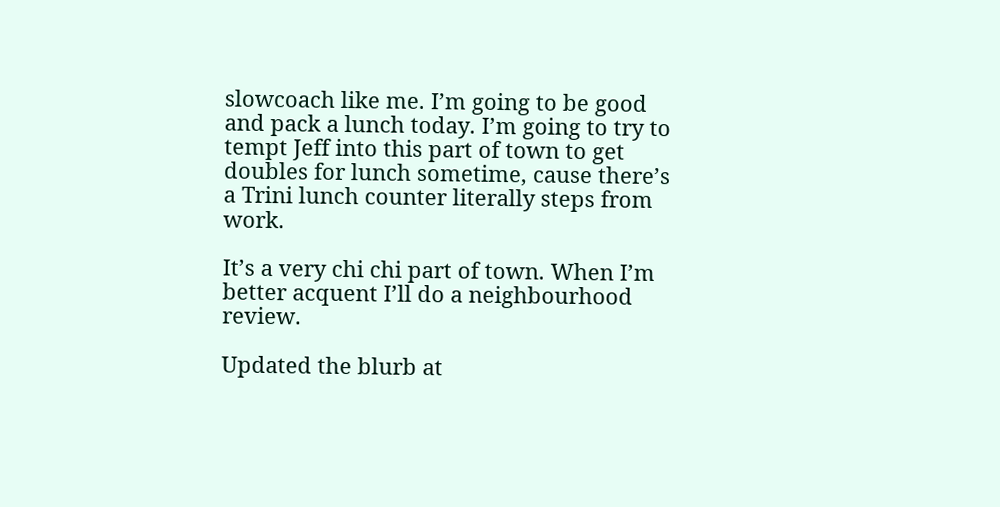slowcoach like me. I’m going to be good and pack a lunch today. I’m going to try to tempt Jeff into this part of town to get doubles for lunch sometime, cause there’s a Trini lunch counter literally steps from work.

It’s a very chi chi part of town. When I’m better acquent I’ll do a neighbourhood review.

Updated the blurb at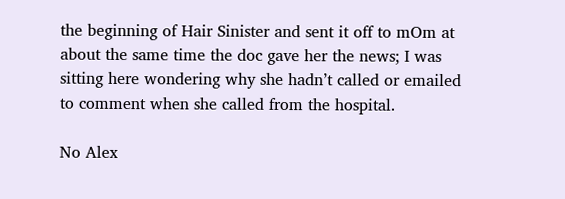the beginning of Hair Sinister and sent it off to mOm at about the same time the doc gave her the news; I was sitting here wondering why she hadn’t called or emailed to comment when she called from the hospital.

No Alex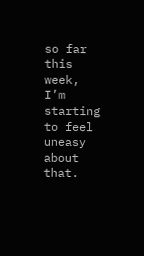so far this week, I’m starting to feel uneasy about that.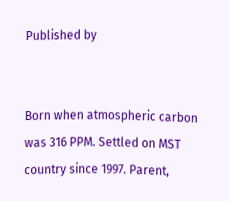Published by


Born when atmospheric carbon was 316 PPM. Settled on MST country since 1997. Parent,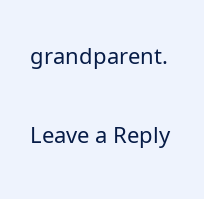grandparent.

Leave a Reply